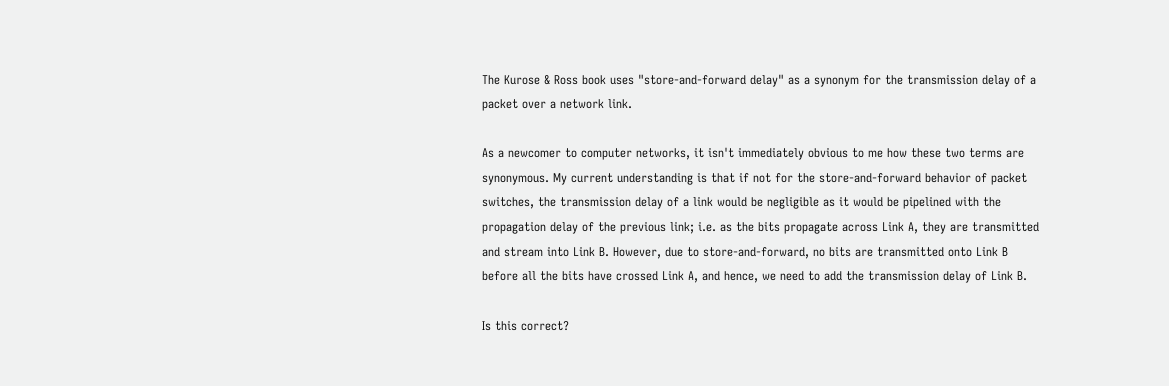The Kurose & Ross book uses "store-and-forward delay" as a synonym for the transmission delay of a packet over a network link.

As a newcomer to computer networks, it isn't immediately obvious to me how these two terms are synonymous. My current understanding is that if not for the store-and-forward behavior of packet switches, the transmission delay of a link would be negligible as it would be pipelined with the propagation delay of the previous link; i.e. as the bits propagate across Link A, they are transmitted and stream into Link B. However, due to store-and-forward, no bits are transmitted onto Link B before all the bits have crossed Link A, and hence, we need to add the transmission delay of Link B.

Is this correct?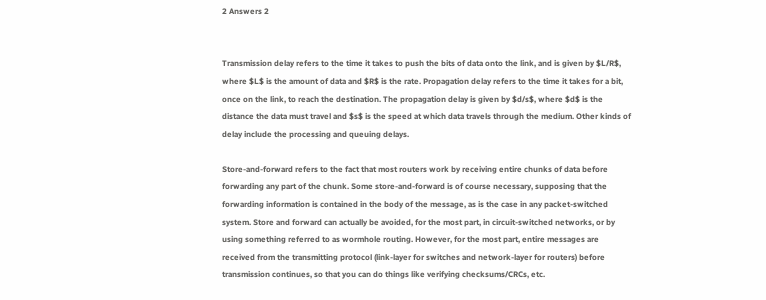2 Answers 2


Transmission delay refers to the time it takes to push the bits of data onto the link, and is given by $L/R$, where $L$ is the amount of data and $R$ is the rate. Propagation delay refers to the time it takes for a bit, once on the link, to reach the destination. The propagation delay is given by $d/s$, where $d$ is the distance the data must travel and $s$ is the speed at which data travels through the medium. Other kinds of delay include the processing and queuing delays.

Store-and-forward refers to the fact that most routers work by receiving entire chunks of data before forwarding any part of the chunk. Some store-and-forward is of course necessary, supposing that the forwarding information is contained in the body of the message, as is the case in any packet-switched system. Store and forward can actually be avoided, for the most part, in circuit-switched networks, or by using something referred to as wormhole routing. However, for the most part, entire messages are received from the transmitting protocol (link-layer for switches and network-layer for routers) before transmission continues, so that you can do things like verifying checksums/CRCs, etc.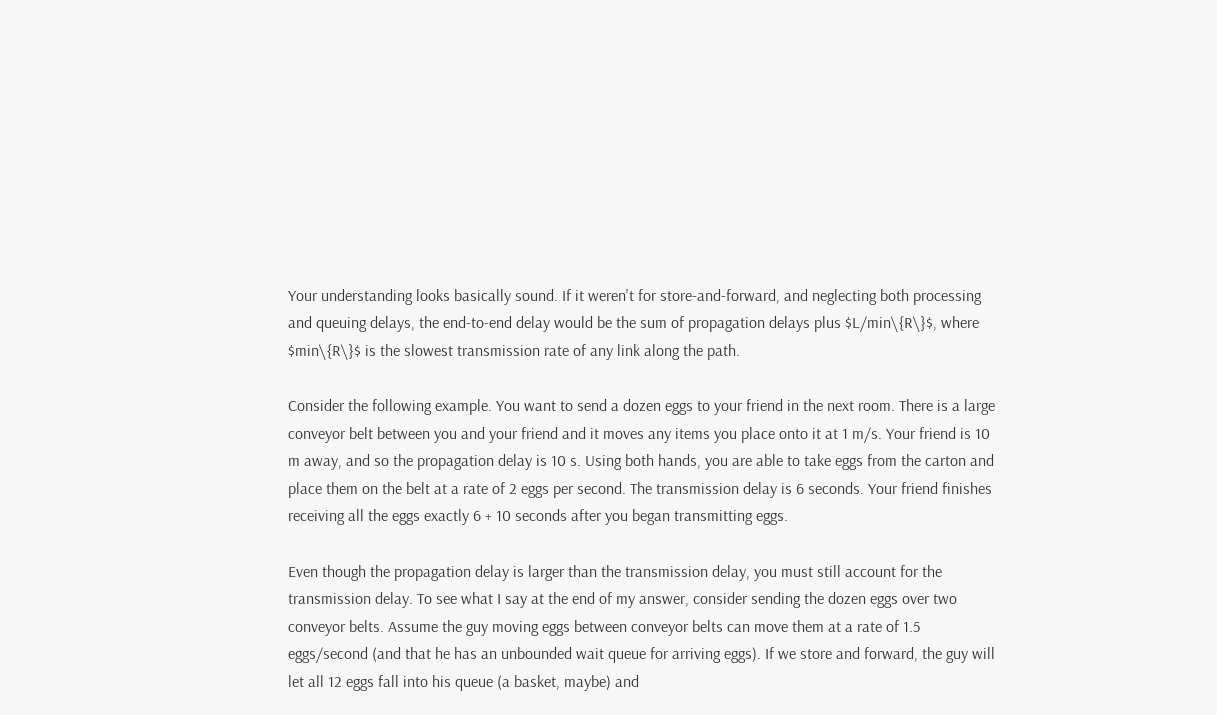Your understanding looks basically sound. If it weren't for store-and-forward, and neglecting both processing and queuing delays, the end-to-end delay would be the sum of propagation delays plus $L/min\{R\}$, where $min\{R\}$ is the slowest transmission rate of any link along the path.

Consider the following example. You want to send a dozen eggs to your friend in the next room. There is a large conveyor belt between you and your friend and it moves any items you place onto it at 1 m/s. Your friend is 10 m away, and so the propagation delay is 10 s. Using both hands, you are able to take eggs from the carton and place them on the belt at a rate of 2 eggs per second. The transmission delay is 6 seconds. Your friend finishes receiving all the eggs exactly 6 + 10 seconds after you began transmitting eggs.

Even though the propagation delay is larger than the transmission delay, you must still account for the transmission delay. To see what I say at the end of my answer, consider sending the dozen eggs over two conveyor belts. Assume the guy moving eggs between conveyor belts can move them at a rate of 1.5 eggs/second (and that he has an unbounded wait queue for arriving eggs). If we store and forward, the guy will let all 12 eggs fall into his queue (a basket, maybe) and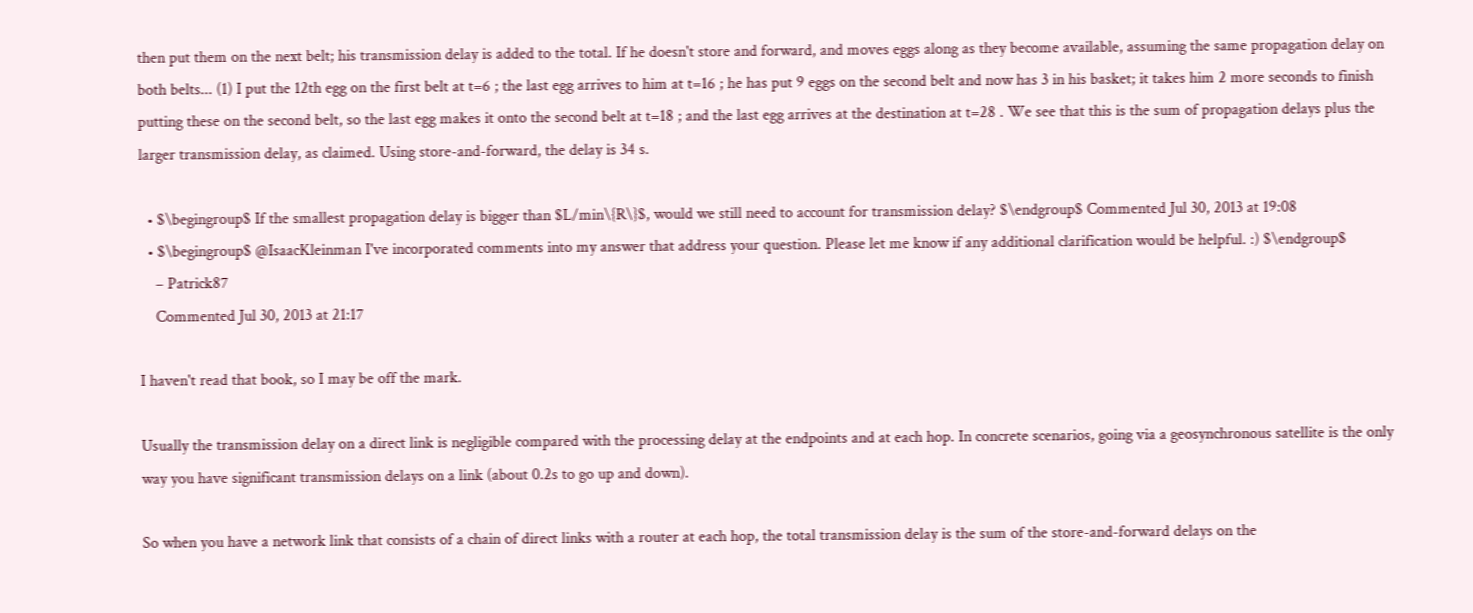then put them on the next belt; his transmission delay is added to the total. If he doesn't store and forward, and moves eggs along as they become available, assuming the same propagation delay on both belts... (1) I put the 12th egg on the first belt at t=6 ; the last egg arrives to him at t=16 ; he has put 9 eggs on the second belt and now has 3 in his basket; it takes him 2 more seconds to finish putting these on the second belt, so the last egg makes it onto the second belt at t=18 ; and the last egg arrives at the destination at t=28 . We see that this is the sum of propagation delays plus the larger transmission delay, as claimed. Using store-and-forward, the delay is 34 s.

  • $\begingroup$ If the smallest propagation delay is bigger than $L/min\{R\}$, would we still need to account for transmission delay? $\endgroup$ Commented Jul 30, 2013 at 19:08
  • $\begingroup$ @IsaacKleinman I've incorporated comments into my answer that address your question. Please let me know if any additional clarification would be helpful. :) $\endgroup$
    – Patrick87
    Commented Jul 30, 2013 at 21:17

I haven't read that book, so I may be off the mark.

Usually the transmission delay on a direct link is negligible compared with the processing delay at the endpoints and at each hop. In concrete scenarios, going via a geosynchronous satellite is the only way you have significant transmission delays on a link (about 0.2s to go up and down).

So when you have a network link that consists of a chain of direct links with a router at each hop, the total transmission delay is the sum of the store-and-forward delays on the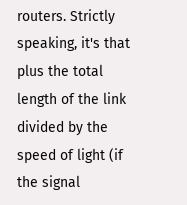routers. Strictly speaking, it's that plus the total length of the link divided by the speed of light (if the signal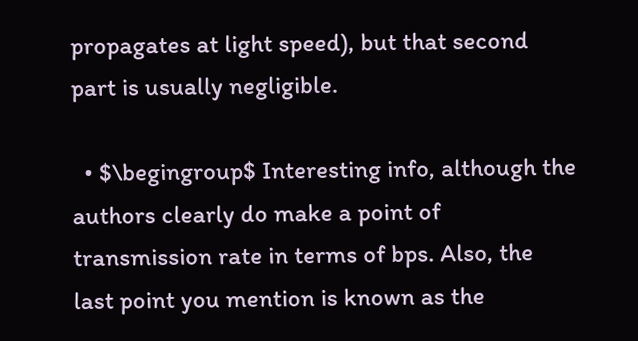propagates at light speed), but that second part is usually negligible.

  • $\begingroup$ Interesting info, although the authors clearly do make a point of transmission rate in terms of bps. Also, the last point you mention is known as the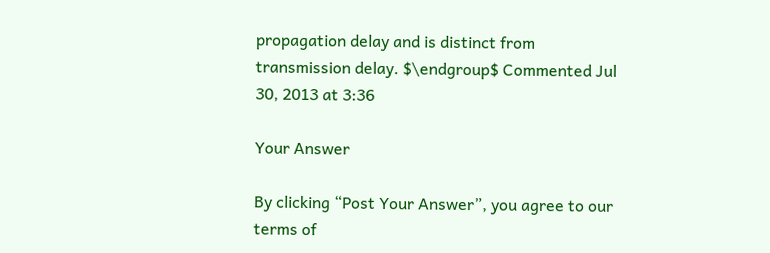propagation delay and is distinct from transmission delay. $\endgroup$ Commented Jul 30, 2013 at 3:36

Your Answer

By clicking “Post Your Answer”, you agree to our terms of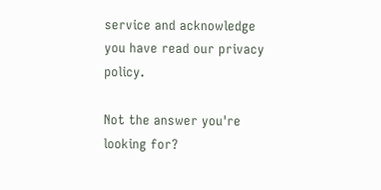service and acknowledge you have read our privacy policy.

Not the answer you're looking for?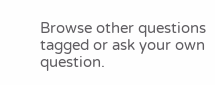Browse other questions tagged or ask your own question.